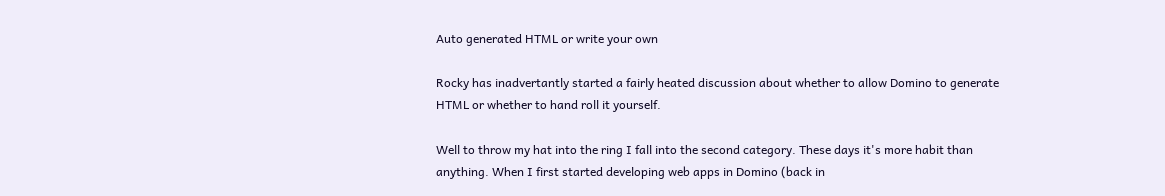Auto generated HTML or write your own

Rocky has inadvertantly started a fairly heated discussion about whether to allow Domino to generate HTML or whether to hand roll it yourself.

Well to throw my hat into the ring I fall into the second category. These days it's more habit than anything. When I first started developing web apps in Domino (back in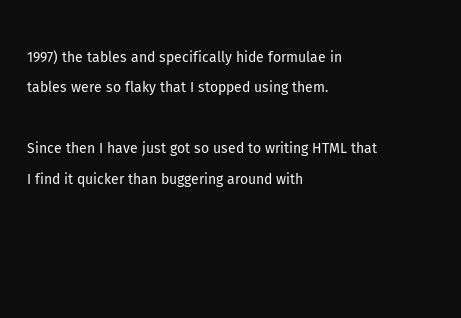1997) the tables and specifically hide formulae in tables were so flaky that I stopped using them.

Since then I have just got so used to writing HTML that I find it quicker than buggering around with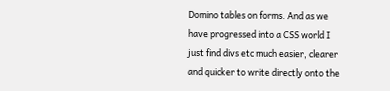Domino tables on forms. And as we have progressed into a CSS world I just find divs etc much easier, clearer and quicker to write directly onto the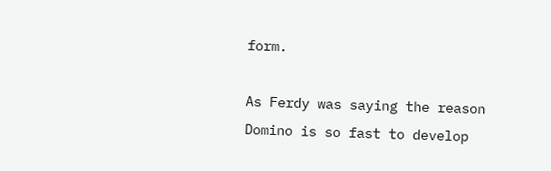form.

As Ferdy was saying the reason Domino is so fast to develop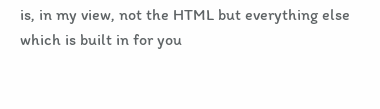is, in my view, not the HTML but everything else which is built in for you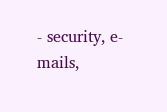- security, e-mails,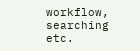workflow, searching etc.